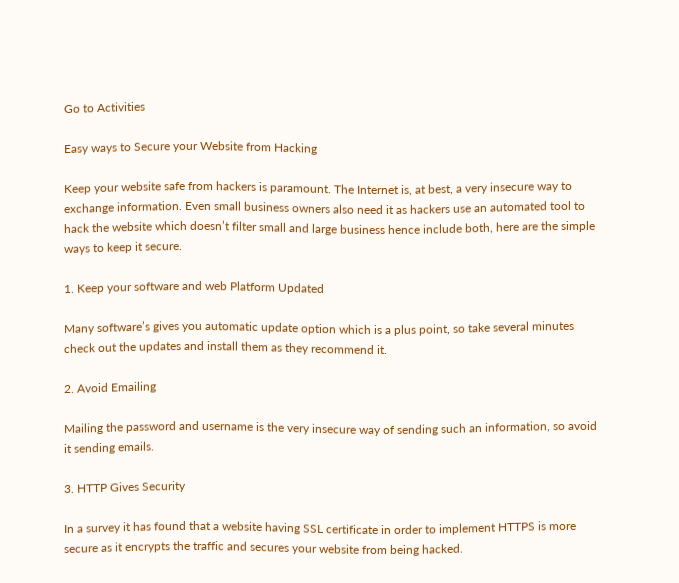Go to Activities

Easy ways to Secure your Website from Hacking

Keep your website safe from hackers is paramount. The Internet is, at best, a very insecure way to exchange information. Even small business owners also need it as hackers use an automated tool to hack the website which doesn’t filter small and large business hence include both, here are the simple ways to keep it secure.

1. Keep your software and web Platform Updated

Many software’s gives you automatic update option which is a plus point, so take several minutes check out the updates and install them as they recommend it.

2. Avoid Emailing

Mailing the password and username is the very insecure way of sending such an information, so avoid it sending emails.

3. HTTP Gives Security

In a survey it has found that a website having SSL certificate in order to implement HTTPS is more secure as it encrypts the traffic and secures your website from being hacked.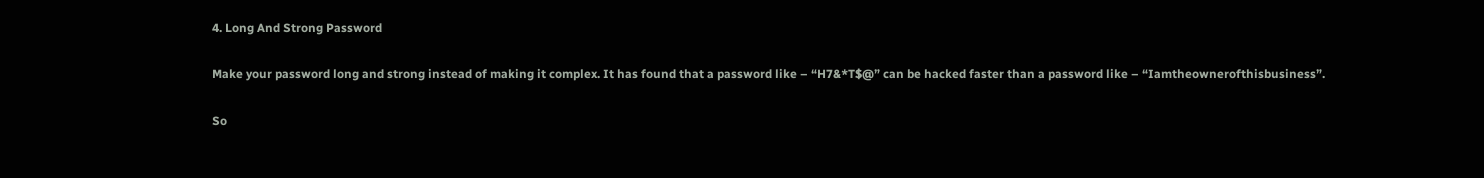4. Long And Strong Password

Make your password long and strong instead of making it complex. It has found that a password like – “H7&*T$@” can be hacked faster than a password like – “Iamtheownerofthisbusiness”.

So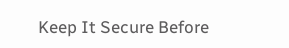Keep It Secure Before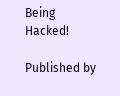Being Hacked!

Published by